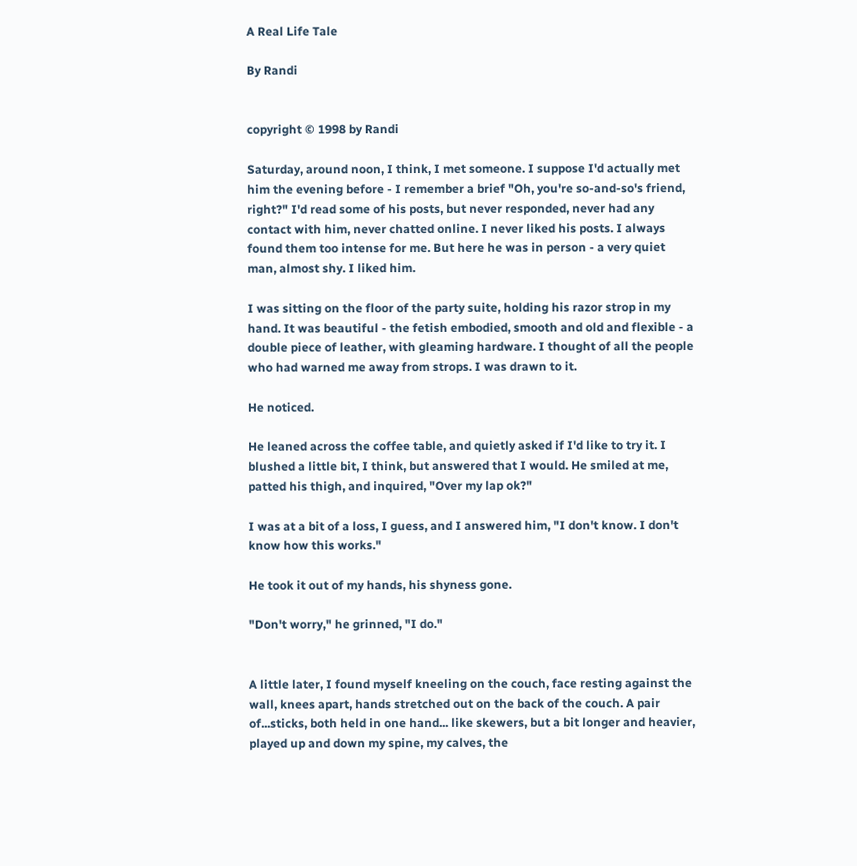A Real Life Tale

By Randi


copyright © 1998 by Randi

Saturday, around noon, I think, I met someone. I suppose I'd actually met him the evening before - I remember a brief "Oh, you're so-and-so's friend, right?" I'd read some of his posts, but never responded, never had any contact with him, never chatted online. I never liked his posts. I always found them too intense for me. But here he was in person - a very quiet man, almost shy. I liked him.

I was sitting on the floor of the party suite, holding his razor strop in my hand. It was beautiful - the fetish embodied, smooth and old and flexible - a double piece of leather, with gleaming hardware. I thought of all the people who had warned me away from strops. I was drawn to it.

He noticed.

He leaned across the coffee table, and quietly asked if I'd like to try it. I blushed a little bit, I think, but answered that I would. He smiled at me, patted his thigh, and inquired, "Over my lap ok?"

I was at a bit of a loss, I guess, and I answered him, "I don't know. I don't know how this works."

He took it out of my hands, his shyness gone.

"Don't worry," he grinned, "I do."


A little later, I found myself kneeling on the couch, face resting against the wall, knees apart, hands stretched out on the back of the couch. A pair of...sticks, both held in one hand... like skewers, but a bit longer and heavier, played up and down my spine, my calves, the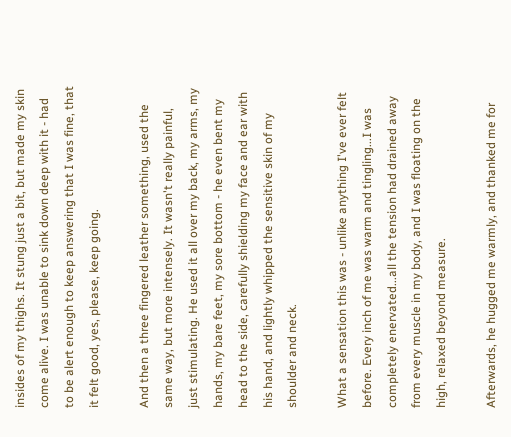insides of my thighs. It stung just a bit, but made my skin come alive. I was unable to sink down deep with it - had to be alert enough to keep answering that I was fine, that it felt good, yes, please, keep going.

And then a three fingered leather something, used the same way, but more intensely. It wasn't really painful, just stimulating. He used it all over my back, my arms, my hands, my bare feet, my sore bottom - he even bent my head to the side, carefully shielding my face and ear with his hand, and lightly whipped the sensitive skin of my shoulder and neck.

What a sensation this was - unlike anything I've ever felt before. Every inch of me was warm and tingling...I was completely enervated...all the tension had drained away from every muscle in my body, and I was floating on the high, relaxed beyond measure.

Afterwards, he hugged me warmly, and thanked me for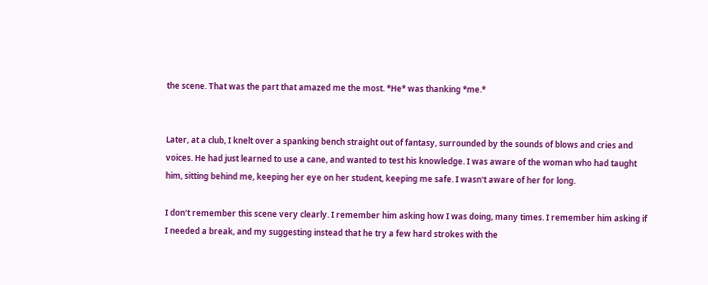the scene. That was the part that amazed me the most. *He* was thanking *me.*


Later, at a club, I knelt over a spanking bench straight out of fantasy, surrounded by the sounds of blows and cries and voices. He had just learned to use a cane, and wanted to test his knowledge. I was aware of the woman who had taught him, sitting behind me, keeping her eye on her student, keeping me safe. I wasn't aware of her for long.

I don't remember this scene very clearly. I remember him asking how I was doing, many times. I remember him asking if I needed a break, and my suggesting instead that he try a few hard strokes with the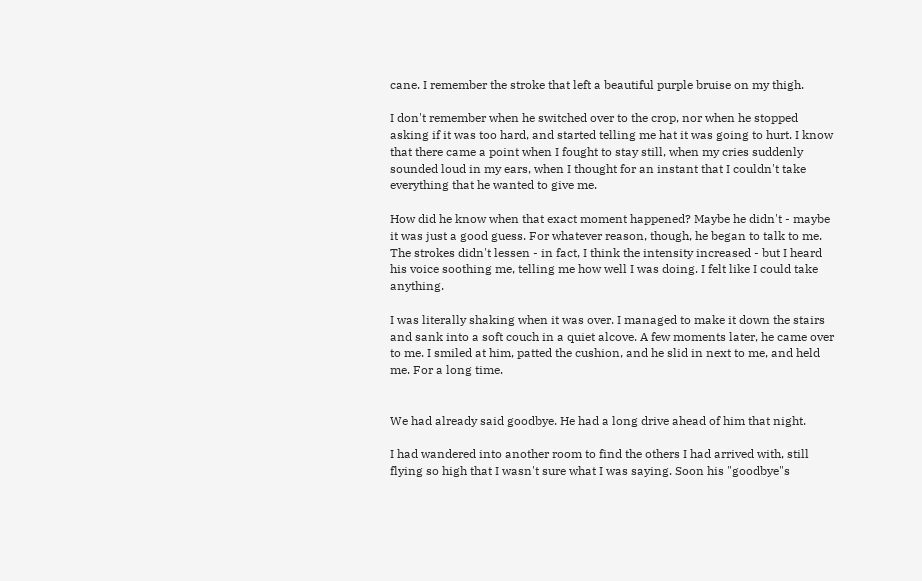cane. I remember the stroke that left a beautiful purple bruise on my thigh.

I don't remember when he switched over to the crop, nor when he stopped asking if it was too hard, and started telling me hat it was going to hurt. I know that there came a point when I fought to stay still, when my cries suddenly sounded loud in my ears, when I thought for an instant that I couldn't take everything that he wanted to give me.

How did he know when that exact moment happened? Maybe he didn't - maybe it was just a good guess. For whatever reason, though, he began to talk to me. The strokes didn't lessen - in fact, I think the intensity increased - but I heard his voice soothing me, telling me how well I was doing. I felt like I could take anything.

I was literally shaking when it was over. I managed to make it down the stairs and sank into a soft couch in a quiet alcove. A few moments later, he came over to me. I smiled at him, patted the cushion, and he slid in next to me, and held me. For a long time.


We had already said goodbye. He had a long drive ahead of him that night.

I had wandered into another room to find the others I had arrived with, still flying so high that I wasn't sure what I was saying. Soon his "goodbye"s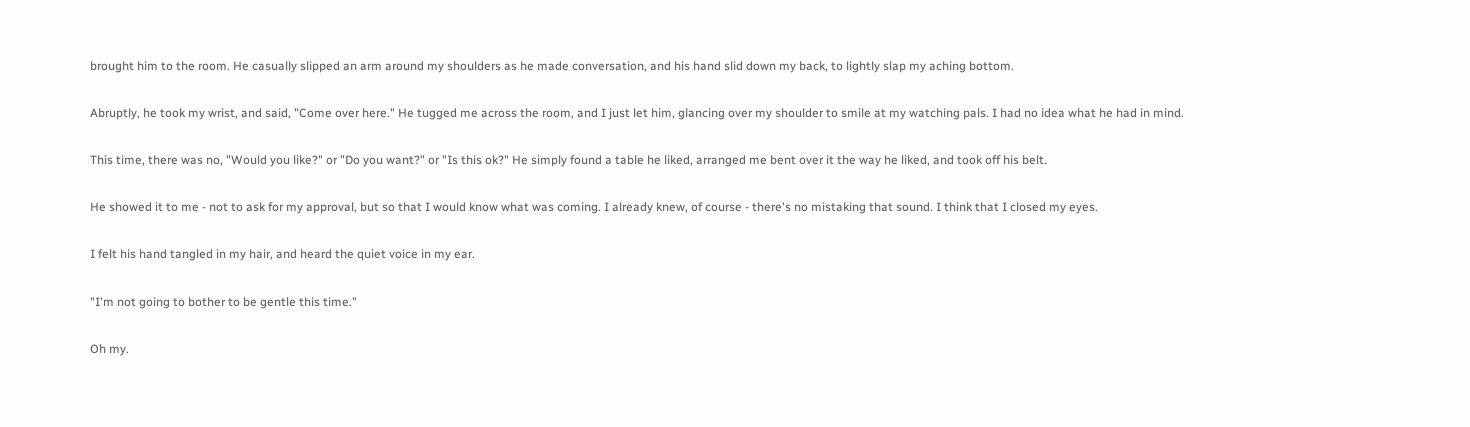brought him to the room. He casually slipped an arm around my shoulders as he made conversation, and his hand slid down my back, to lightly slap my aching bottom.

Abruptly, he took my wrist, and said, "Come over here." He tugged me across the room, and I just let him, glancing over my shoulder to smile at my watching pals. I had no idea what he had in mind.

This time, there was no, "Would you like?" or "Do you want?" or "Is this ok?" He simply found a table he liked, arranged me bent over it the way he liked, and took off his belt.

He showed it to me - not to ask for my approval, but so that I would know what was coming. I already knew, of course - there's no mistaking that sound. I think that I closed my eyes.

I felt his hand tangled in my hair, and heard the quiet voice in my ear.

"I'm not going to bother to be gentle this time."

Oh my.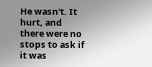He wasn't. It hurt, and there were no stops to ask if it was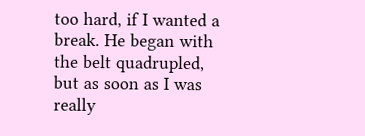too hard, if I wanted a break. He began with the belt quadrupled, but as soon as I was really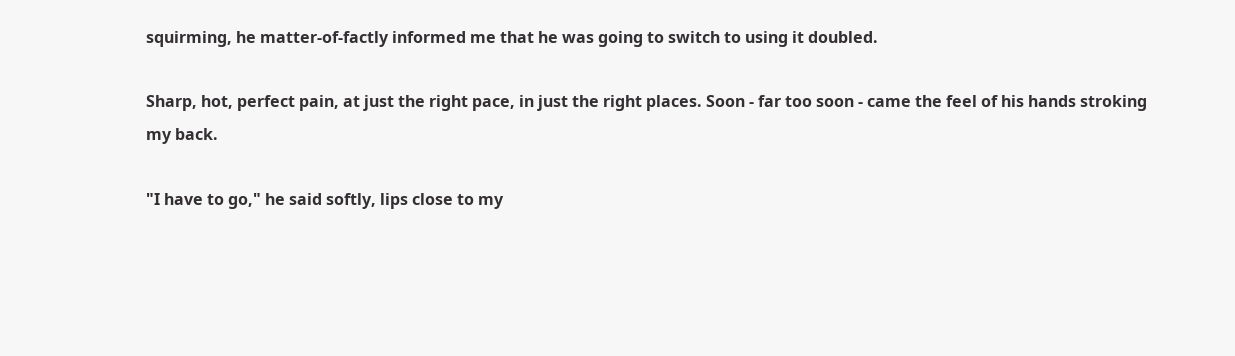squirming, he matter-of-factly informed me that he was going to switch to using it doubled.

Sharp, hot, perfect pain, at just the right pace, in just the right places. Soon - far too soon - came the feel of his hands stroking my back.

"I have to go," he said softly, lips close to my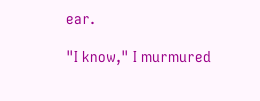ear.

"I know," I murmured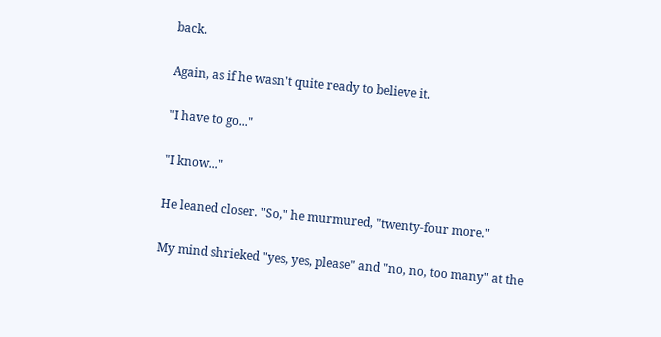back.

Again, as if he wasn't quite ready to believe it.

"I have to go..."

"I know..."

He leaned closer. "So," he murmured, "twenty-four more."

My mind shrieked "yes, yes, please" and "no, no, too many" at the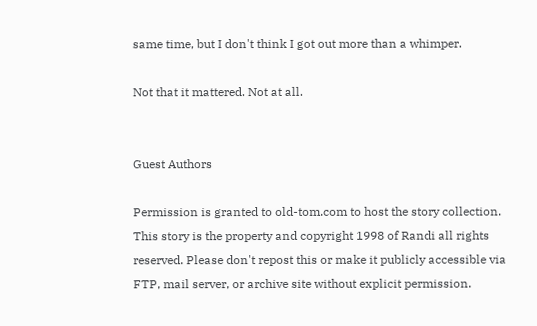same time, but I don't think I got out more than a whimper.

Not that it mattered. Not at all.


Guest Authors

Permission is granted to old-tom.com to host the story collection. This story is the property and copyright 1998 of Randi all rights reserved. Please don't repost this or make it publicly accessible via FTP, mail server, or archive site without explicit permission.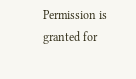Permission is granted for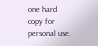one hard copy for personal use.